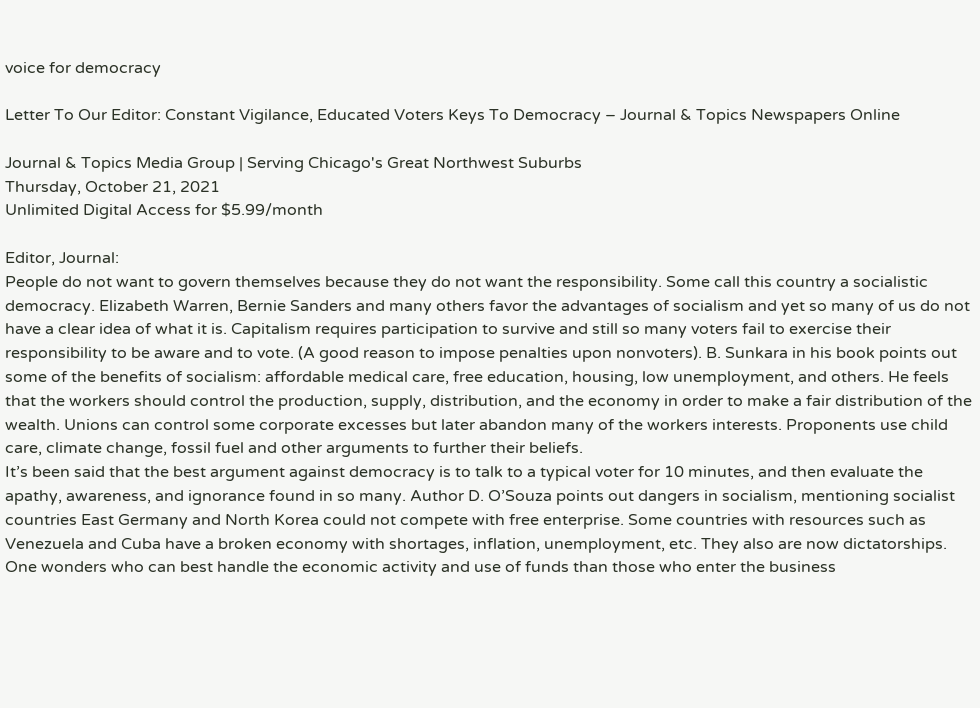voice for democracy

Letter To Our Editor: Constant Vigilance, Educated Voters Keys To Democracy – Journal & Topics Newspapers Online

Journal & Topics Media Group | Serving Chicago's Great Northwest Suburbs
Thursday, October 21, 2021
Unlimited Digital Access for $5.99/month

Editor, Journal:
People do not want to govern themselves because they do not want the responsibility. Some call this country a socialistic democracy. Elizabeth Warren, Bernie Sanders and many others favor the advantages of socialism and yet so many of us do not have a clear idea of what it is. Capitalism requires participation to survive and still so many voters fail to exercise their responsibility to be aware and to vote. (A good reason to impose penalties upon nonvoters). B. Sunkara in his book points out some of the benefits of socialism: affordable medical care, free education, housing, low unemployment, and others. He feels that the workers should control the production, supply, distribution, and the economy in order to make a fair distribution of the wealth. Unions can control some corporate excesses but later abandon many of the workers interests. Proponents use child care, climate change, fossil fuel and other arguments to further their beliefs.
It’s been said that the best argument against democracy is to talk to a typical voter for 10 minutes, and then evaluate the apathy, awareness, and ignorance found in so many. Author D. O’Souza points out dangers in socialism, mentioning socialist countries East Germany and North Korea could not compete with free enterprise. Some countries with resources such as Venezuela and Cuba have a broken economy with shortages, inflation, unemployment, etc. They also are now dictatorships. One wonders who can best handle the economic activity and use of funds than those who enter the business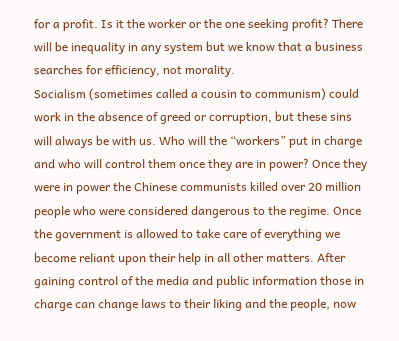for a profit. Is it the worker or the one seeking profit? There will be inequality in any system but we know that a business searches for efficiency, not morality.
Socialism (sometimes called a cousin to communism) could work in the absence of greed or corruption, but these sins will always be with us. Who will the “workers” put in charge and who will control them once they are in power? Once they were in power the Chinese communists killed over 20 million people who were considered dangerous to the regime. Once the government is allowed to take care of everything we become reliant upon their help in all other matters. After gaining control of the media and public information those in charge can change laws to their liking and the people, now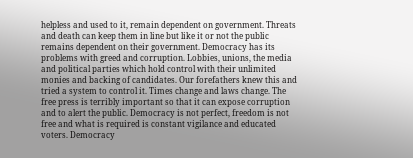helpless and used to it, remain dependent on government. Threats and death can keep them in line but like it or not the public remains dependent on their government. Democracy has its problems with greed and corruption. Lobbies, unions, the media and political parties which hold control with their unlimited monies and backing of candidates. Our forefathers knew this and tried a system to control it. Times change and laws change. The free press is terribly important so that it can expose corruption and to alert the public. Democracy is not perfect, freedom is not free and what is required is constant vigilance and educated voters. Democracy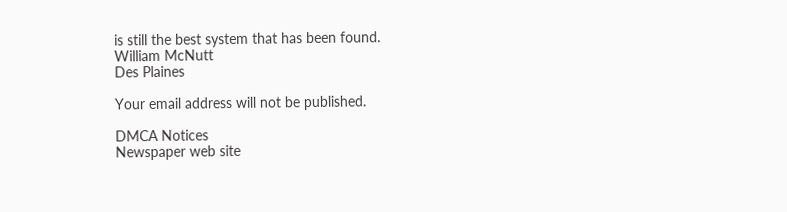is still the best system that has been found.
William McNutt
Des Plaines

Your email address will not be published.

DMCA Notices
Newspaper web site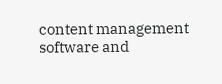content management software and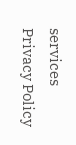services
Privacy Policy